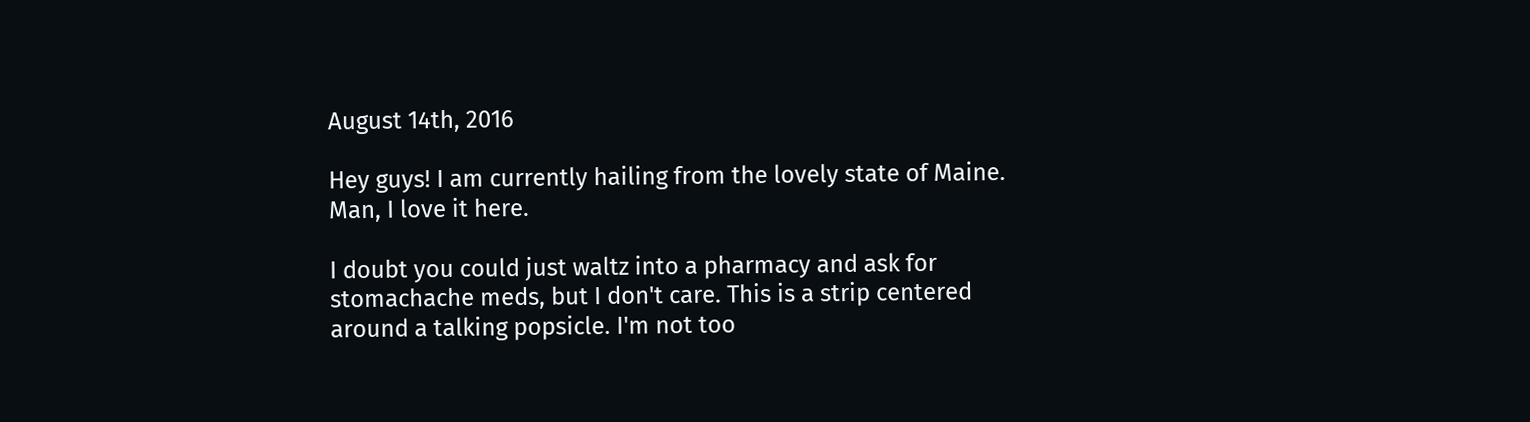August 14th, 2016

Hey guys! I am currently hailing from the lovely state of Maine. Man, I love it here.

I doubt you could just waltz into a pharmacy and ask for stomachache meds, but I don't care. This is a strip centered around a talking popsicle. I'm not too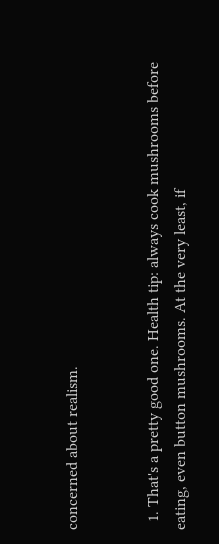concerned about realism.


  1. That's a pretty good one. Health tip: always cook mushrooms before eating, even button mushrooms. At the very least, if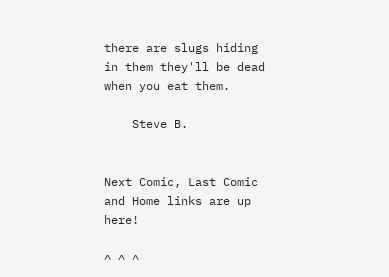there are slugs hiding in them they'll be dead when you eat them.

    Steve B.


Next Comic, Last Comic and Home links are up here!

^ ^ ^